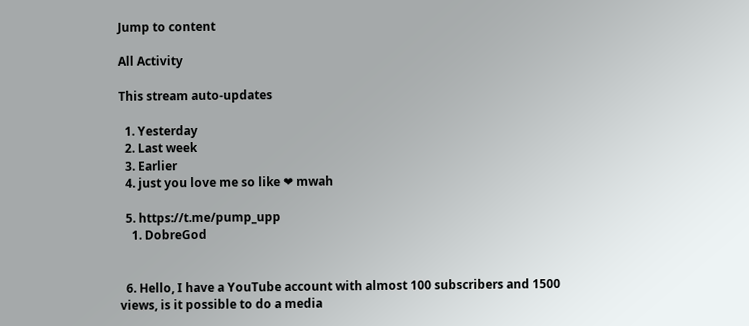Jump to content

All Activity

This stream auto-updates

  1. Yesterday
  2. Last week
  3. Earlier
  4. just you love me so like ❤ mwah

  5. https://t.me/pump_upp
    1. DobreGod


  6. Hello, I have a YouTube account with almost 100 subscribers and 1500 views, is it possible to do a media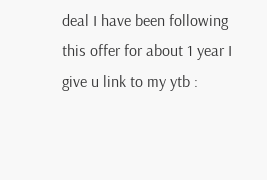deal I have been following this offer for about 1 year I give u link to my ytb :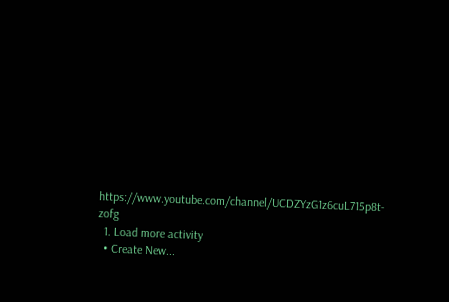https://www.youtube.com/channel/UCDZYzG1z6cuL715p8t-zofg
  1. Load more activity
  • Create New...